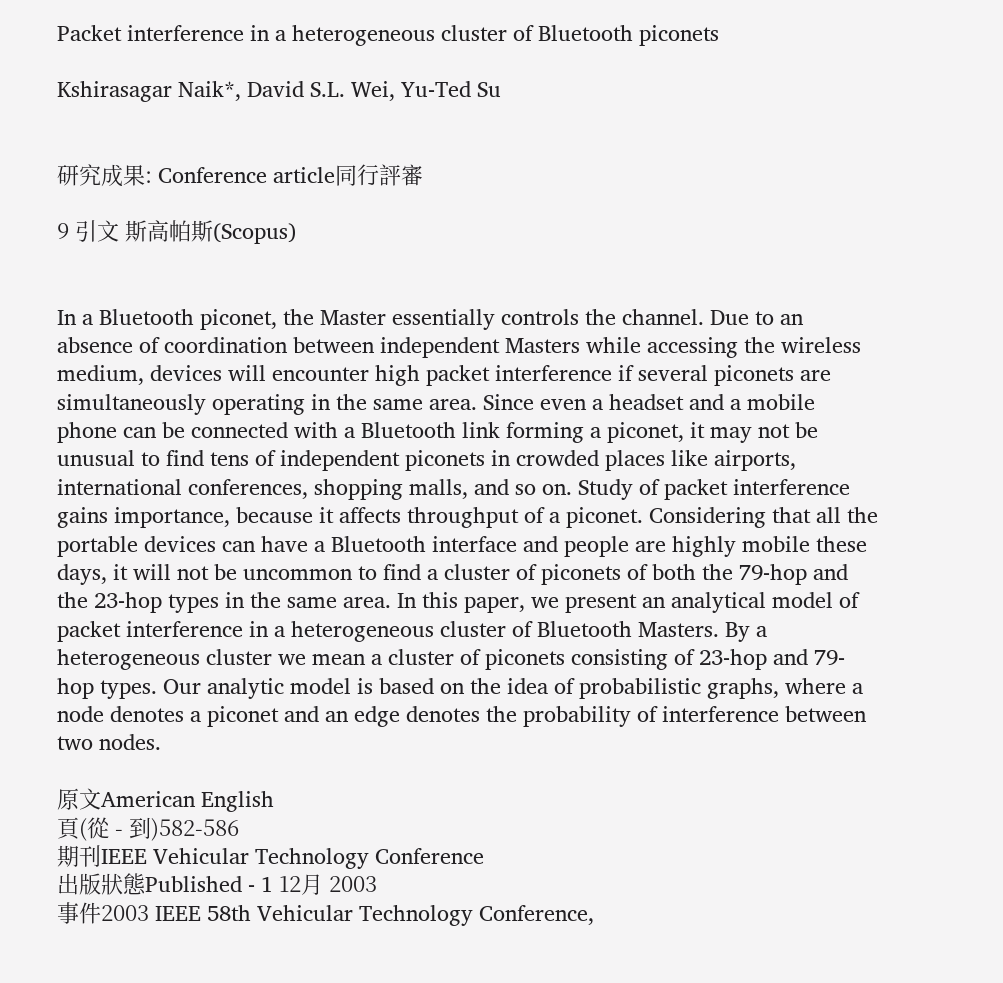Packet interference in a heterogeneous cluster of Bluetooth piconets

Kshirasagar Naik*, David S.L. Wei, Yu-Ted Su


研究成果: Conference article同行評審

9 引文 斯高帕斯(Scopus)


In a Bluetooth piconet, the Master essentially controls the channel. Due to an absence of coordination between independent Masters while accessing the wireless medium, devices will encounter high packet interference if several piconets are simultaneously operating in the same area. Since even a headset and a mobile phone can be connected with a Bluetooth link forming a piconet, it may not be unusual to find tens of independent piconets in crowded places like airports, international conferences, shopping malls, and so on. Study of packet interference gains importance, because it affects throughput of a piconet. Considering that all the portable devices can have a Bluetooth interface and people are highly mobile these days, it will not be uncommon to find a cluster of piconets of both the 79-hop and the 23-hop types in the same area. In this paper, we present an analytical model of packet interference in a heterogeneous cluster of Bluetooth Masters. By a heterogeneous cluster we mean a cluster of piconets consisting of 23-hop and 79-hop types. Our analytic model is based on the idea of probabilistic graphs, where a node denotes a piconet and an edge denotes the probability of interference between two nodes.

原文American English
頁(從 - 到)582-586
期刊IEEE Vehicular Technology Conference
出版狀態Published - 1 12月 2003
事件2003 IEEE 58th Vehicular Technology Conference,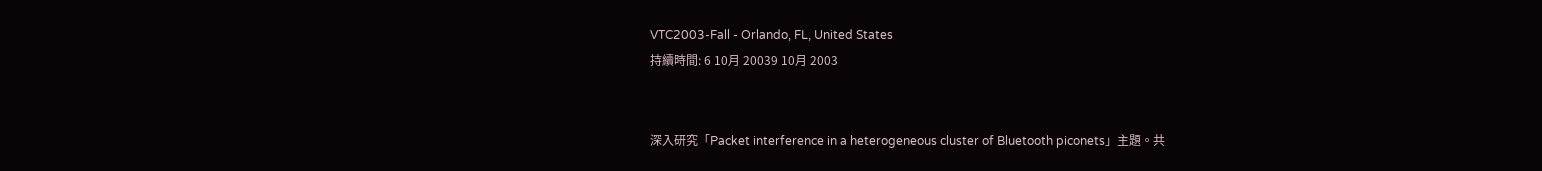VTC2003-Fall - Orlando, FL, United States
持續時間: 6 10月 20039 10月 2003


深入研究「Packet interference in a heterogeneous cluster of Bluetooth piconets」主題。共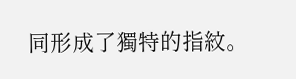同形成了獨特的指紋。